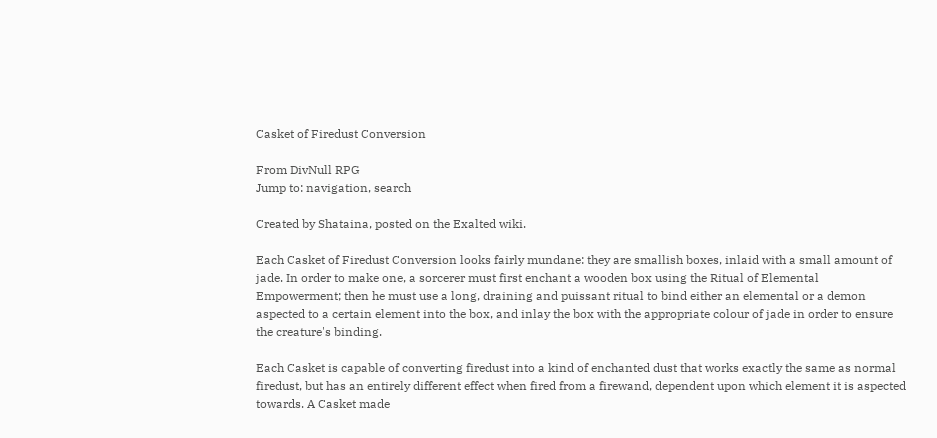Casket of Firedust Conversion

From DivNull RPG
Jump to: navigation, search

Created by Shataina, posted on the Exalted wiki.

Each Casket of Firedust Conversion looks fairly mundane: they are smallish boxes, inlaid with a small amount of jade. In order to make one, a sorcerer must first enchant a wooden box using the Ritual of Elemental Empowerment; then he must use a long, draining and puissant ritual to bind either an elemental or a demon aspected to a certain element into the box, and inlay the box with the appropriate colour of jade in order to ensure the creature's binding.

Each Casket is capable of converting firedust into a kind of enchanted dust that works exactly the same as normal firedust, but has an entirely different effect when fired from a firewand, dependent upon which element it is aspected towards. A Casket made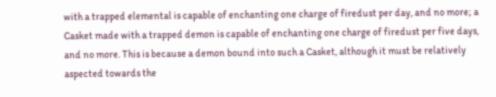with a trapped elemental is capable of enchanting one charge of firedust per day, and no more; a Casket made with a trapped demon is capable of enchanting one charge of firedust per five days, and no more. This is because a demon bound into such a Casket, although it must be relatively aspected towards the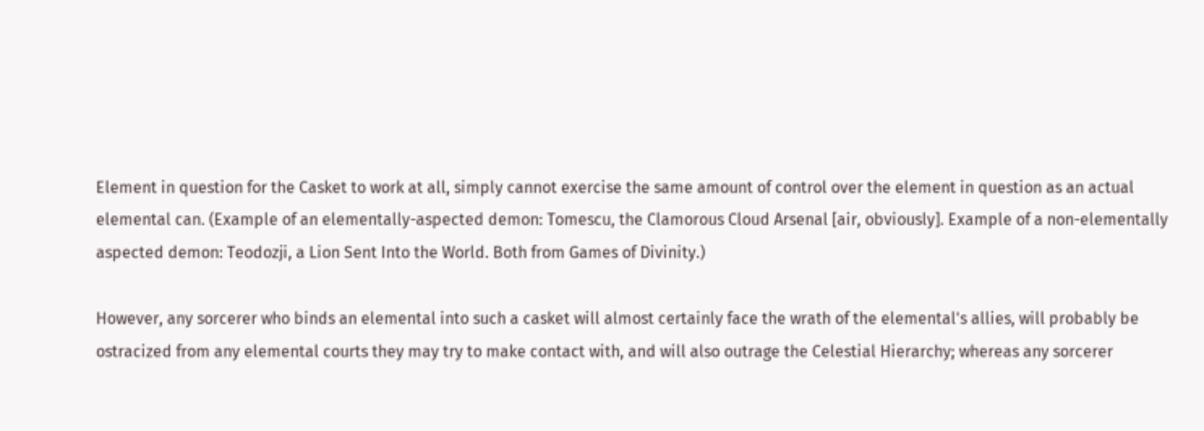Element in question for the Casket to work at all, simply cannot exercise the same amount of control over the element in question as an actual elemental can. (Example of an elementally-aspected demon: Tomescu, the Clamorous Cloud Arsenal [air, obviously]. Example of a non-elementally aspected demon: Teodozji, a Lion Sent Into the World. Both from Games of Divinity.)

However, any sorcerer who binds an elemental into such a casket will almost certainly face the wrath of the elemental's allies, will probably be ostracized from any elemental courts they may try to make contact with, and will also outrage the Celestial Hierarchy; whereas any sorcerer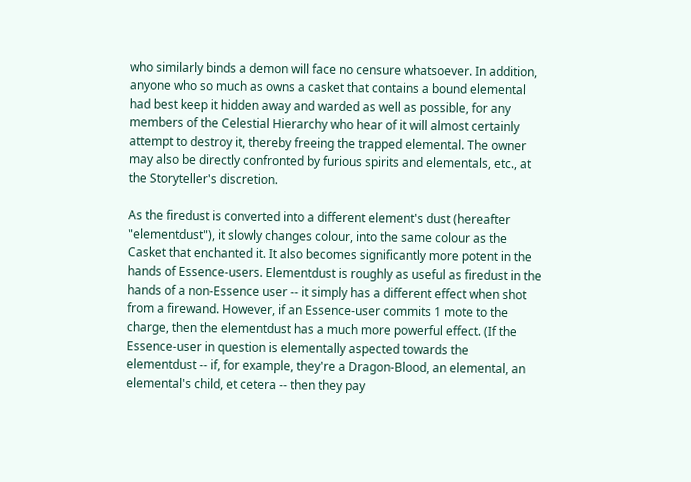who similarly binds a demon will face no censure whatsoever. In addition, anyone who so much as owns a casket that contains a bound elemental had best keep it hidden away and warded as well as possible, for any members of the Celestial Hierarchy who hear of it will almost certainly attempt to destroy it, thereby freeing the trapped elemental. The owner may also be directly confronted by furious spirits and elementals, etc., at the Storyteller's discretion.

As the firedust is converted into a different element's dust (hereafter "elementdust"), it slowly changes colour, into the same colour as the Casket that enchanted it. It also becomes significantly more potent in the hands of Essence-users. Elementdust is roughly as useful as firedust in the hands of a non-Essence user -- it simply has a different effect when shot from a firewand. However, if an Essence-user commits 1 mote to the charge, then the elementdust has a much more powerful effect. (If the Essence-user in question is elementally aspected towards the elementdust -- if, for example, they're a Dragon-Blood, an elemental, an elemental's child, et cetera -- then they pay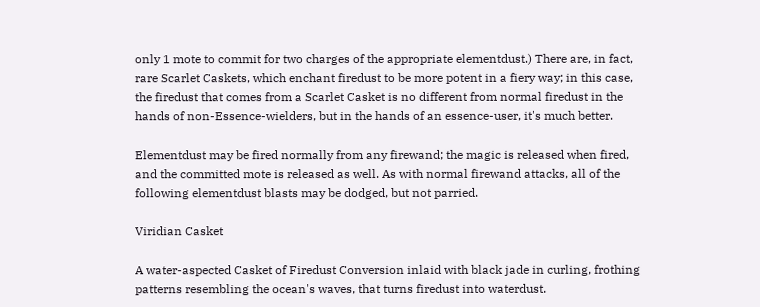only 1 mote to commit for two charges of the appropriate elementdust.) There are, in fact, rare Scarlet Caskets, which enchant firedust to be more potent in a fiery way; in this case, the firedust that comes from a Scarlet Casket is no different from normal firedust in the hands of non-Essence-wielders, but in the hands of an essence-user, it's much better.

Elementdust may be fired normally from any firewand; the magic is released when fired, and the committed mote is released as well. As with normal firewand attacks, all of the following elementdust blasts may be dodged, but not parried.

Viridian Casket

A water-aspected Casket of Firedust Conversion inlaid with black jade in curling, frothing patterns resembling the ocean's waves, that turns firedust into waterdust.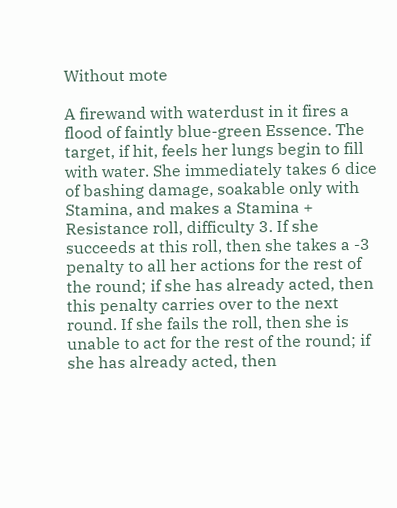Without mote

A firewand with waterdust in it fires a flood of faintly blue-green Essence. The target, if hit, feels her lungs begin to fill with water. She immediately takes 6 dice of bashing damage, soakable only with Stamina, and makes a Stamina + Resistance roll, difficulty 3. If she succeeds at this roll, then she takes a -3 penalty to all her actions for the rest of the round; if she has already acted, then this penalty carries over to the next round. If she fails the roll, then she is unable to act for the rest of the round; if she has already acted, then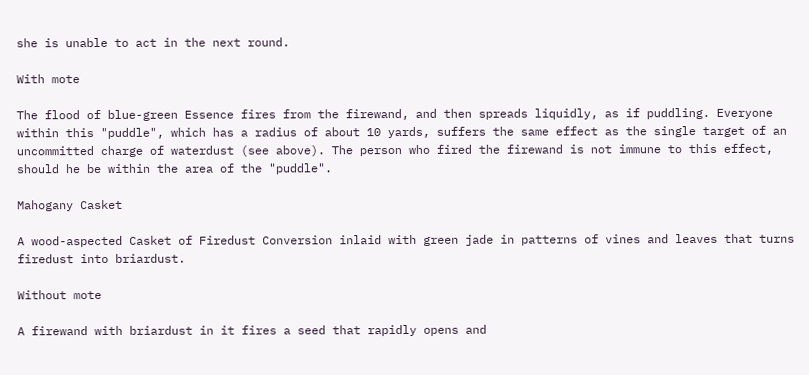she is unable to act in the next round.

With mote

The flood of blue-green Essence fires from the firewand, and then spreads liquidly, as if puddling. Everyone within this "puddle", which has a radius of about 10 yards, suffers the same effect as the single target of an uncommitted charge of waterdust (see above). The person who fired the firewand is not immune to this effect, should he be within the area of the "puddle".

Mahogany Casket

A wood-aspected Casket of Firedust Conversion inlaid with green jade in patterns of vines and leaves that turns firedust into briardust.

Without mote

A firewand with briardust in it fires a seed that rapidly opens and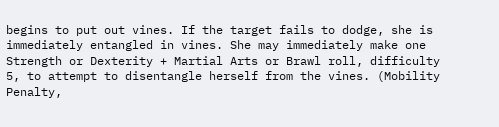begins to put out vines. If the target fails to dodge, she is immediately entangled in vines. She may immediately make one Strength or Dexterity + Martial Arts or Brawl roll, difficulty 5, to attempt to disentangle herself from the vines. (Mobility Penalty,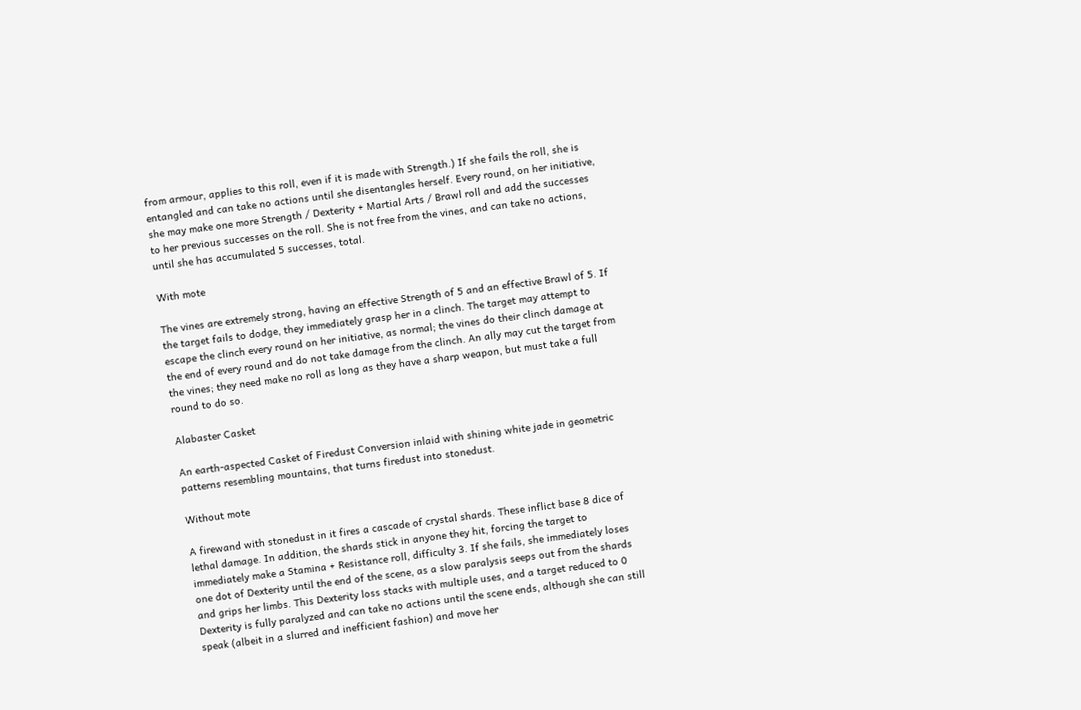from armour, applies to this roll, even if it is made with Strength.) If she fails the roll, she is entangled and can take no actions until she disentangles herself. Every round, on her initiative, she may make one more Strength / Dexterity + Martial Arts / Brawl roll and add the successes to her previous successes on the roll. She is not free from the vines, and can take no actions, until she has accumulated 5 successes, total.

With mote

The vines are extremely strong, having an effective Strength of 5 and an effective Brawl of 5. If the target fails to dodge, they immediately grasp her in a clinch. The target may attempt to escape the clinch every round on her initiative, as normal; the vines do their clinch damage at the end of every round and do not take damage from the clinch. An ally may cut the target from the vines; they need make no roll as long as they have a sharp weapon, but must take a full round to do so.

Alabaster Casket

An earth-aspected Casket of Firedust Conversion inlaid with shining white jade in geometric patterns resembling mountains, that turns firedust into stonedust.

Without mote

A firewand with stonedust in it fires a cascade of crystal shards. These inflict base 8 dice of lethal damage. In addition, the shards stick in anyone they hit, forcing the target to immediately make a Stamina + Resistance roll, difficulty 3. If she fails, she immediately loses one dot of Dexterity until the end of the scene, as a slow paralysis seeps out from the shards and grips her limbs. This Dexterity loss stacks with multiple uses, and a target reduced to 0 Dexterity is fully paralyzed and can take no actions until the scene ends, although she can still speak (albeit in a slurred and inefficient fashion) and move her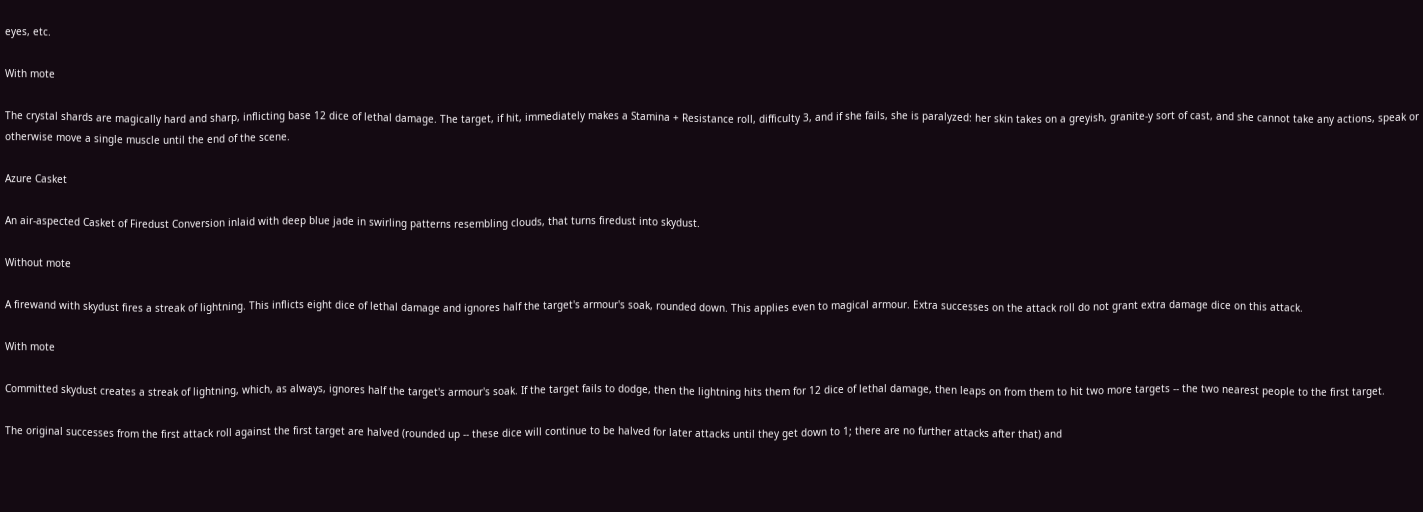eyes, etc.

With mote

The crystal shards are magically hard and sharp, inflicting base 12 dice of lethal damage. The target, if hit, immediately makes a Stamina + Resistance roll, difficulty 3, and if she fails, she is paralyzed: her skin takes on a greyish, granite-y sort of cast, and she cannot take any actions, speak or otherwise move a single muscle until the end of the scene.

Azure Casket

An air-aspected Casket of Firedust Conversion inlaid with deep blue jade in swirling patterns resembling clouds, that turns firedust into skydust.

Without mote

A firewand with skydust fires a streak of lightning. This inflicts eight dice of lethal damage and ignores half the target's armour's soak, rounded down. This applies even to magical armour. Extra successes on the attack roll do not grant extra damage dice on this attack.

With mote

Committed skydust creates a streak of lightning, which, as always, ignores half the target's armour's soak. If the target fails to dodge, then the lightning hits them for 12 dice of lethal damage, then leaps on from them to hit two more targets -- the two nearest people to the first target.

The original successes from the first attack roll against the first target are halved (rounded up -- these dice will continue to be halved for later attacks until they get down to 1; there are no further attacks after that) and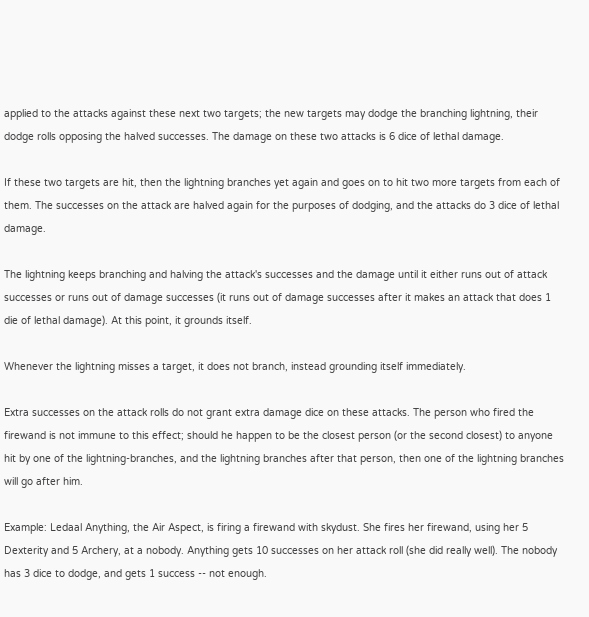applied to the attacks against these next two targets; the new targets may dodge the branching lightning, their dodge rolls opposing the halved successes. The damage on these two attacks is 6 dice of lethal damage.

If these two targets are hit, then the lightning branches yet again and goes on to hit two more targets from each of them. The successes on the attack are halved again for the purposes of dodging, and the attacks do 3 dice of lethal damage.

The lightning keeps branching and halving the attack's successes and the damage until it either runs out of attack successes or runs out of damage successes (it runs out of damage successes after it makes an attack that does 1 die of lethal damage). At this point, it grounds itself.

Whenever the lightning misses a target, it does not branch, instead grounding itself immediately.

Extra successes on the attack rolls do not grant extra damage dice on these attacks. The person who fired the firewand is not immune to this effect; should he happen to be the closest person (or the second closest) to anyone hit by one of the lightning-branches, and the lightning branches after that person, then one of the lightning branches will go after him.

Example: Ledaal Anything, the Air Aspect, is firing a firewand with skydust. She fires her firewand, using her 5 Dexterity and 5 Archery, at a nobody. Anything gets 10 successes on her attack roll (she did really well). The nobody has 3 dice to dodge, and gets 1 success -- not enough.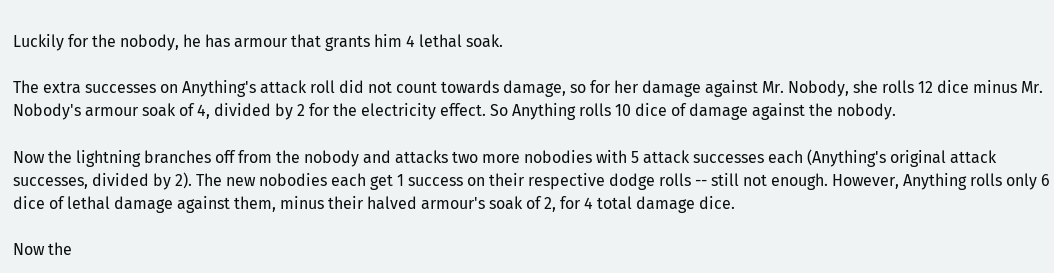Luckily for the nobody, he has armour that grants him 4 lethal soak.

The extra successes on Anything's attack roll did not count towards damage, so for her damage against Mr. Nobody, she rolls 12 dice minus Mr. Nobody's armour soak of 4, divided by 2 for the electricity effect. So Anything rolls 10 dice of damage against the nobody.

Now the lightning branches off from the nobody and attacks two more nobodies with 5 attack successes each (Anything's original attack successes, divided by 2). The new nobodies each get 1 success on their respective dodge rolls -- still not enough. However, Anything rolls only 6 dice of lethal damage against them, minus their halved armour's soak of 2, for 4 total damage dice.

Now the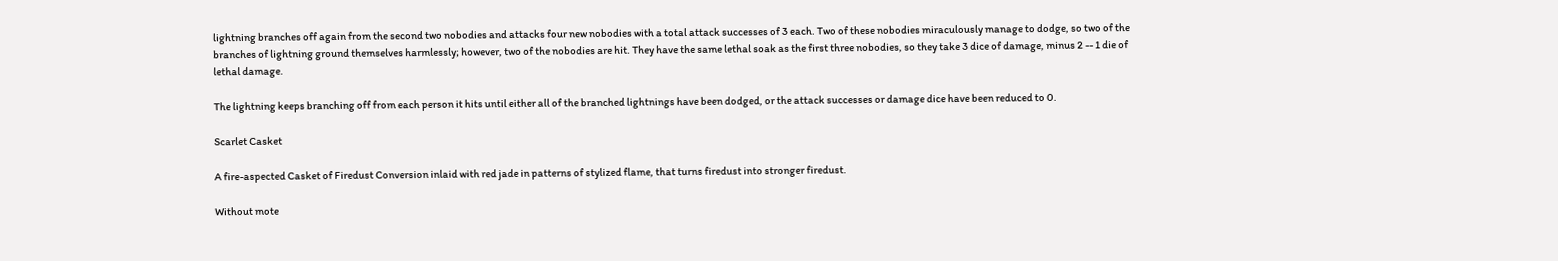lightning branches off again from the second two nobodies and attacks four new nobodies with a total attack successes of 3 each. Two of these nobodies miraculously manage to dodge, so two of the branches of lightning ground themselves harmlessly; however, two of the nobodies are hit. They have the same lethal soak as the first three nobodies, so they take 3 dice of damage, minus 2 -- 1 die of lethal damage.

The lightning keeps branching off from each person it hits until either all of the branched lightnings have been dodged, or the attack successes or damage dice have been reduced to 0.

Scarlet Casket

A fire-aspected Casket of Firedust Conversion inlaid with red jade in patterns of stylized flame, that turns firedust into stronger firedust.

Without mote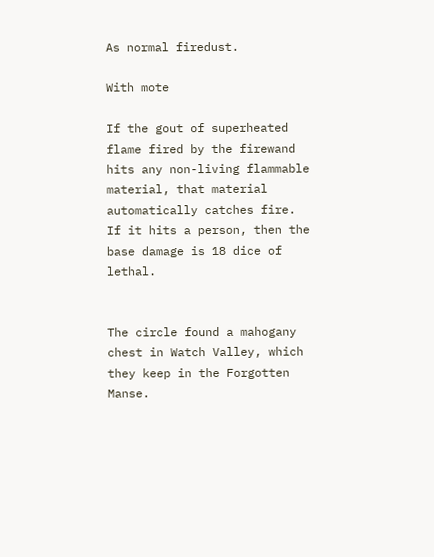As normal firedust.

With mote

If the gout of superheated flame fired by the firewand hits any non-living flammable material, that material automatically catches fire. If it hits a person, then the base damage is 18 dice of lethal.


The circle found a mahogany chest in Watch Valley, which they keep in the Forgotten Manse.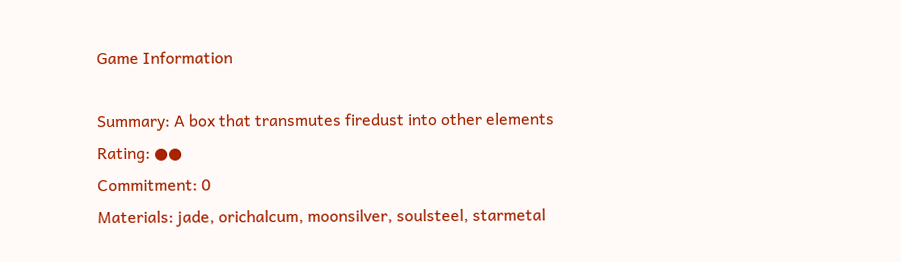Game Information

Summary: A box that transmutes firedust into other elements
Rating: ●●
Commitment: 0
Materials: jade, orichalcum, moonsilver, soulsteel, starmetal